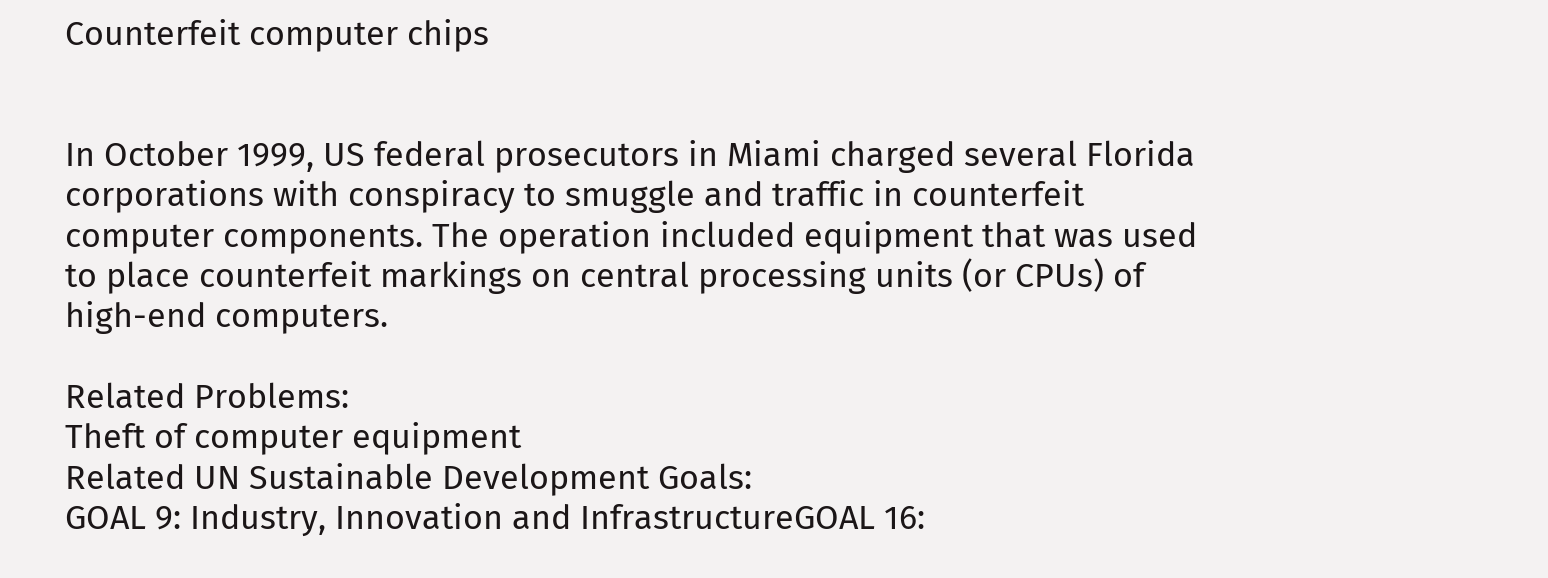Counterfeit computer chips


In October 1999, US federal prosecutors in Miami charged several Florida corporations with conspiracy to smuggle and traffic in counterfeit computer components. The operation included equipment that was used to place counterfeit markings on central processing units (or CPUs) of high-end computers.

Related Problems:
Theft of computer equipment
Related UN Sustainable Development Goals:
GOAL 9: Industry, Innovation and InfrastructureGOAL 16: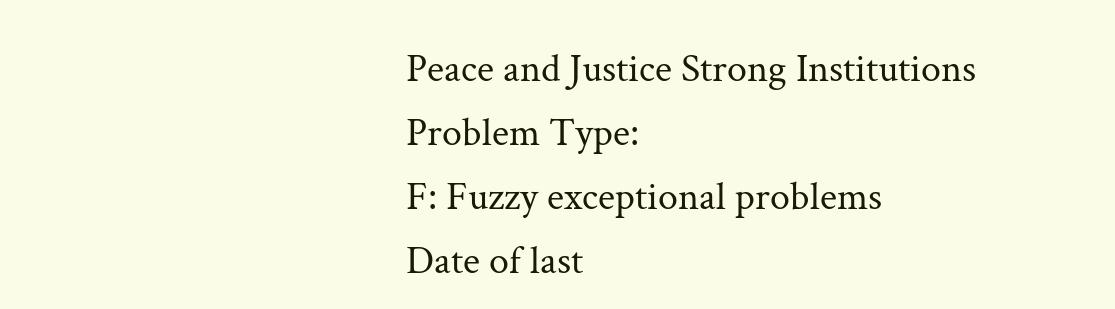Peace and Justice Strong Institutions
Problem Type:
F: Fuzzy exceptional problems
Date of last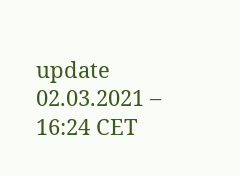update
02.03.2021 – 16:24 CET